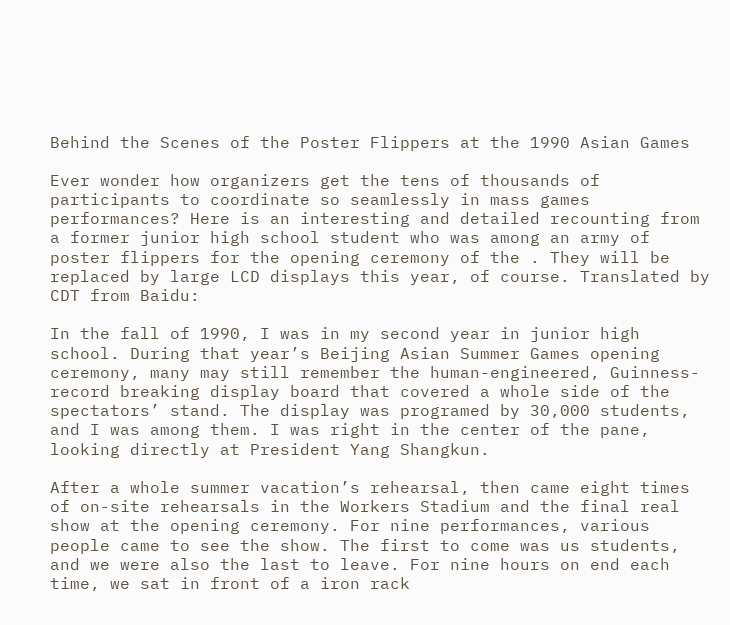Behind the Scenes of the Poster Flippers at the 1990 Asian Games

Ever wonder how organizers get the tens of thousands of participants to coordinate so seamlessly in mass games performances? Here is an interesting and detailed recounting from a former junior high school student who was among an army of poster flippers for the opening ceremony of the . They will be replaced by large LCD displays this year, of course. Translated by CDT from Baidu:

In the fall of 1990, I was in my second year in junior high school. During that year’s Beijing Asian Summer Games opening ceremony, many may still remember the human-engineered, Guinness-record breaking display board that covered a whole side of the spectators’ stand. The display was programed by 30,000 students, and I was among them. I was right in the center of the pane, looking directly at President Yang Shangkun.

After a whole summer vacation’s rehearsal, then came eight times of on-site rehearsals in the Workers Stadium and the final real show at the opening ceremony. For nine performances, various people came to see the show. The first to come was us students, and we were also the last to leave. For nine hours on end each time, we sat in front of a iron rack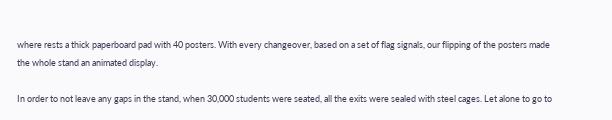where rests a thick paperboard pad with 40 posters. With every changeover, based on a set of flag signals, our flipping of the posters made the whole stand an animated display.

In order to not leave any gaps in the stand, when 30,000 students were seated, all the exits were sealed with steel cages. Let alone to go to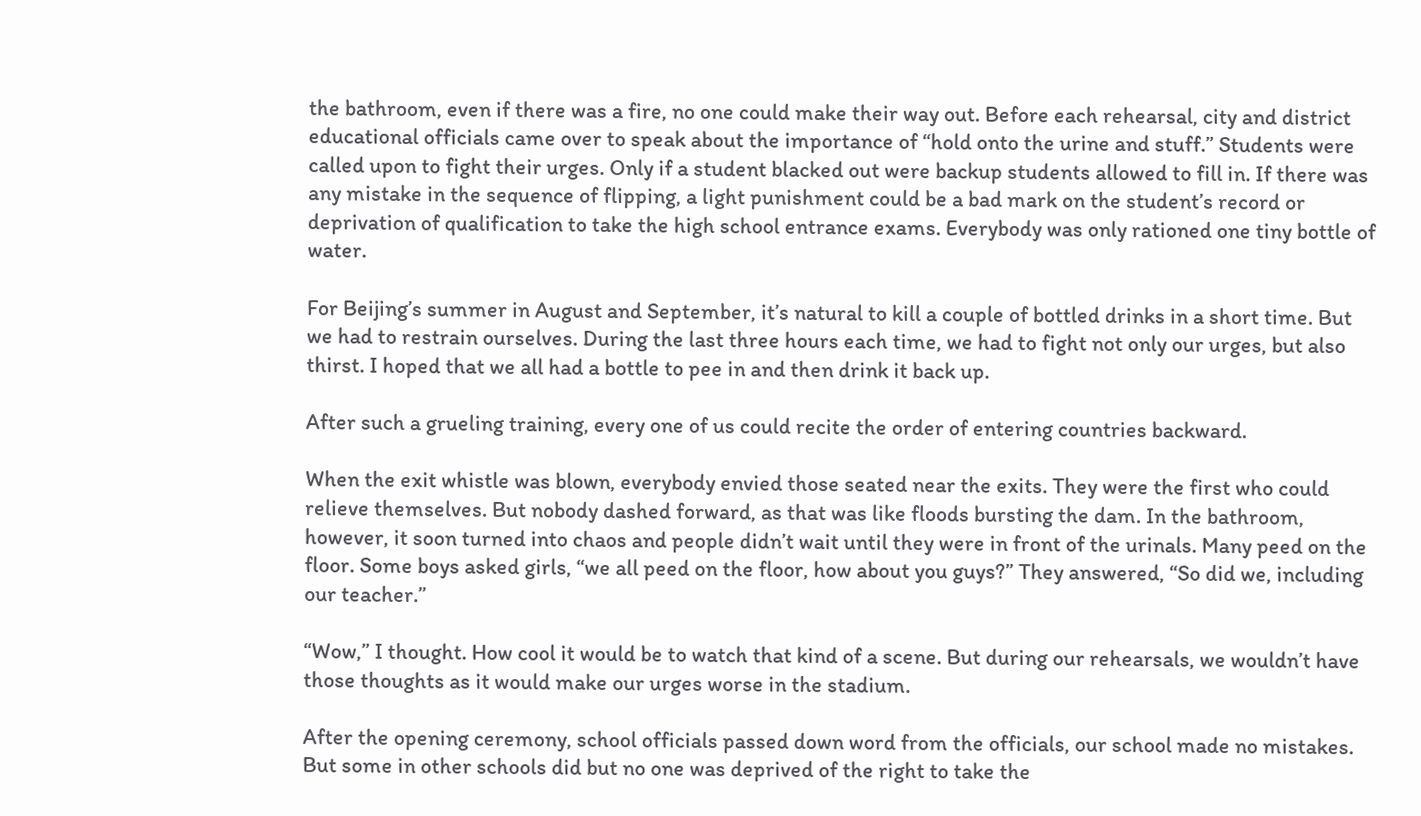the bathroom, even if there was a fire, no one could make their way out. Before each rehearsal, city and district educational officials came over to speak about the importance of “hold onto the urine and stuff.” Students were called upon to fight their urges. Only if a student blacked out were backup students allowed to fill in. If there was any mistake in the sequence of flipping, a light punishment could be a bad mark on the student’s record or deprivation of qualification to take the high school entrance exams. Everybody was only rationed one tiny bottle of water.

For Beijing’s summer in August and September, it’s natural to kill a couple of bottled drinks in a short time. But we had to restrain ourselves. During the last three hours each time, we had to fight not only our urges, but also thirst. I hoped that we all had a bottle to pee in and then drink it back up.

After such a grueling training, every one of us could recite the order of entering countries backward.

When the exit whistle was blown, everybody envied those seated near the exits. They were the first who could relieve themselves. But nobody dashed forward, as that was like floods bursting the dam. In the bathroom, however, it soon turned into chaos and people didn’t wait until they were in front of the urinals. Many peed on the floor. Some boys asked girls, “we all peed on the floor, how about you guys?” They answered, “So did we, including our teacher.”

“Wow,” I thought. How cool it would be to watch that kind of a scene. But during our rehearsals, we wouldn’t have those thoughts as it would make our urges worse in the stadium.

After the opening ceremony, school officials passed down word from the officials, our school made no mistakes. But some in other schools did but no one was deprived of the right to take the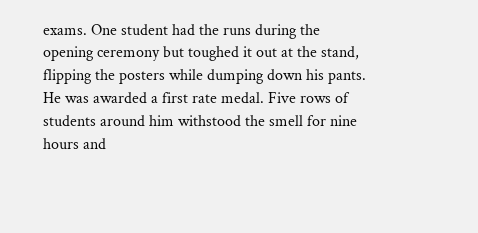exams. One student had the runs during the opening ceremony but toughed it out at the stand, flipping the posters while dumping down his pants. He was awarded a first rate medal. Five rows of students around him withstood the smell for nine hours and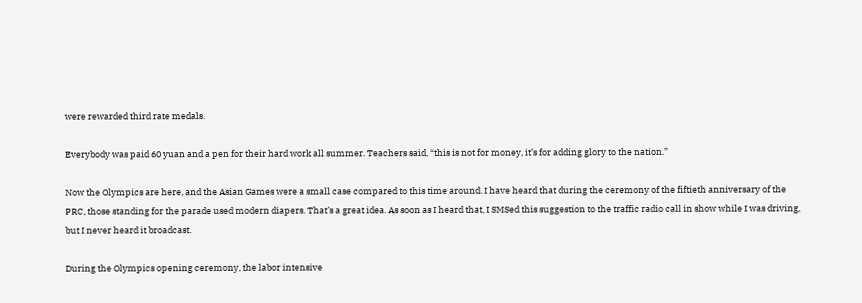were rewarded third rate medals.

Everybody was paid 60 yuan and a pen for their hard work all summer. Teachers said, “this is not for money, it’s for adding glory to the nation.”

Now the Olympics are here, and the Asian Games were a small case compared to this time around. I have heard that during the ceremony of the fiftieth anniversary of the PRC, those standing for the parade used modern diapers. That’s a great idea. As soon as I heard that, I SMSed this suggestion to the traffic radio call in show while I was driving, but I never heard it broadcast.

During the Olympics opening ceremony, the labor intensive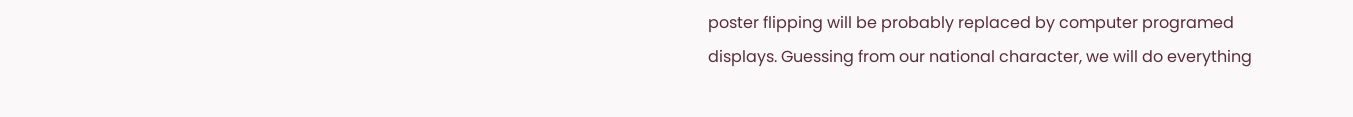poster flipping will be probably replaced by computer programed displays. Guessing from our national character, we will do everything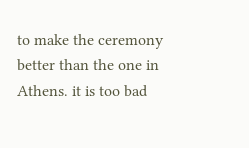to make the ceremony better than the one in Athens. it is too bad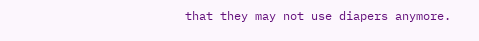that they may not use diapers anymore.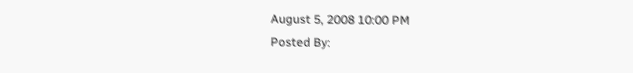August 5, 2008 10:00 PM
Posted By: